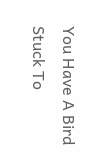You Have A Bird Stuck To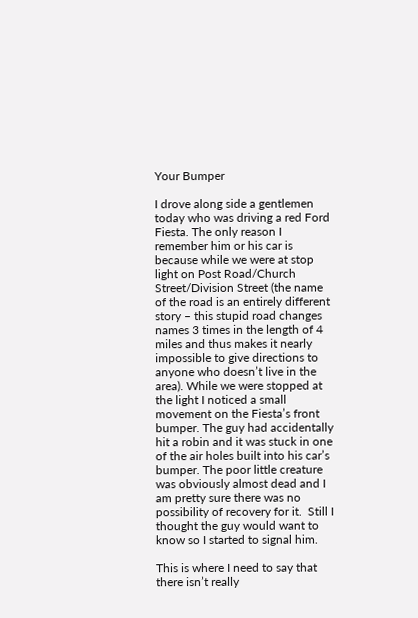Your Bumper

I drove along side a gentlemen today who was driving a red Ford Fiesta. The only reason I remember him or his car is because while we were at stop light on Post Road/Church Street/Division Street (the name of the road is an entirely different story – this stupid road changes names 3 times in the length of 4 miles and thus makes it nearly impossible to give directions to anyone who doesn’t live in the area). While we were stopped at the light I noticed a small movement on the Fiesta’s front bumper. The guy had accidentally hit a robin and it was stuck in one of the air holes built into his car’s bumper. The poor little creature was obviously almost dead and I am pretty sure there was no possibility of recovery for it.  Still I thought the guy would want to know so I started to signal him.

This is where I need to say that there isn’t really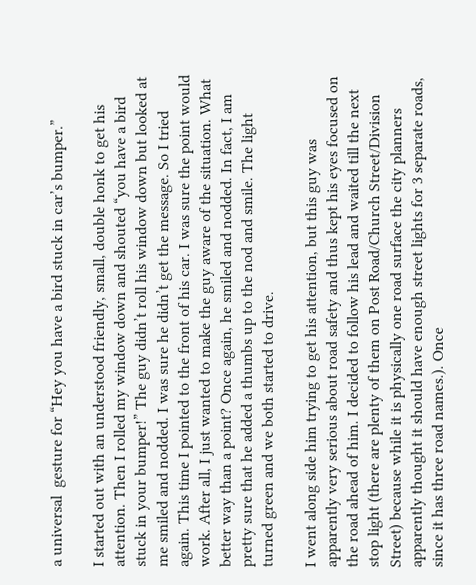a universal  gesture for “Hey you have a bird stuck in car’s bumper.”

I started out with an understood friendly, small, double honk to get his attention. Then I rolled my window down and shouted “you have a bird stuck in your bumper!” The guy didn’t roll his window down but looked at me smiled and nodded. I was sure he didn’t get the message. So I tried again. This time I pointed to the front of his car. I was sure the point would work. After all, I just wanted to make the guy aware of the situation. What better way than a point? Once again, he smiled and nodded. In fact, I am pretty sure that he added a thumbs up to the nod and smile. The light turned green and we both started to drive.

I went along side him trying to get his attention, but this guy was apparently very serious about road safety and thus kept his eyes focused on the road ahead of him. I decided to follow his lead and waited till the next stop light (there are plenty of them on Post Road/Church Street/Division Street) because while it is physically one road surface the city planners apparently thought it should have enough street lights for 3 separate roads, since it has three road names.). Once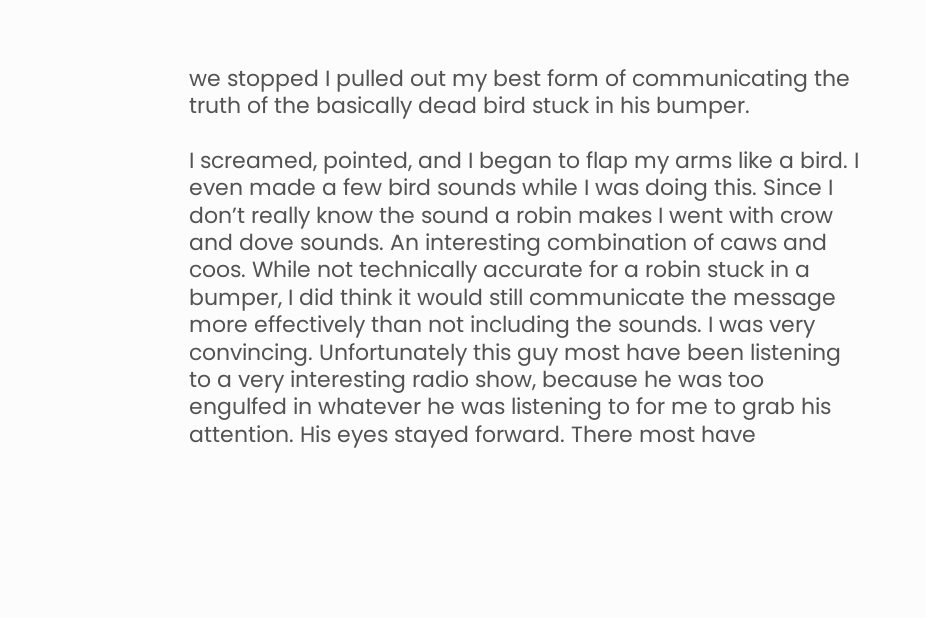we stopped I pulled out my best form of communicating the truth of the basically dead bird stuck in his bumper.

I screamed, pointed, and I began to flap my arms like a bird. I even made a few bird sounds while I was doing this. Since I don’t really know the sound a robin makes I went with crow and dove sounds. An interesting combination of caws and coos. While not technically accurate for a robin stuck in a bumper, I did think it would still communicate the message more effectively than not including the sounds. I was very convincing. Unfortunately this guy most have been listening to a very interesting radio show, because he was too engulfed in whatever he was listening to for me to grab his attention. His eyes stayed forward. There most have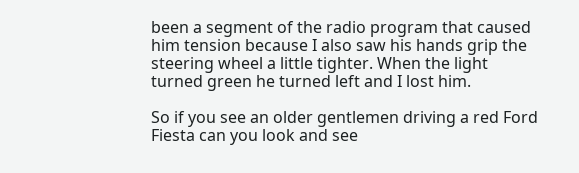been a segment of the radio program that caused him tension because I also saw his hands grip the steering wheel a little tighter. When the light turned green he turned left and I lost him.

So if you see an older gentlemen driving a red Ford Fiesta can you look and see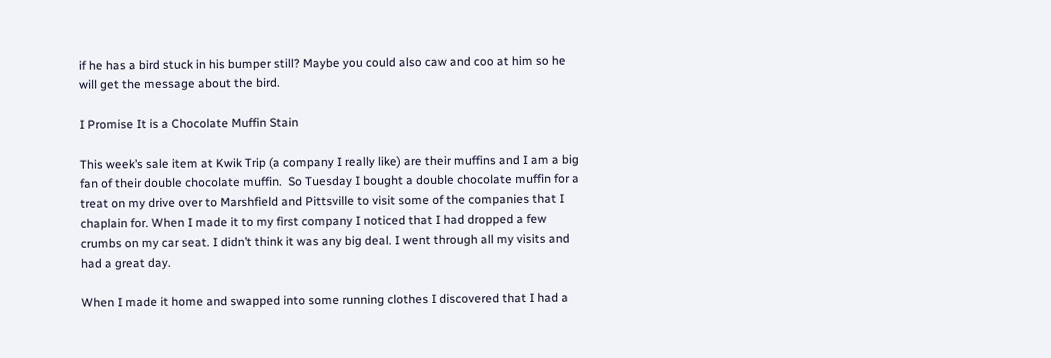if he has a bird stuck in his bumper still? Maybe you could also caw and coo at him so he will get the message about the bird.

I Promise It is a Chocolate Muffin Stain

This week’s sale item at Kwik Trip (a company I really like) are their muffins and I am a big fan of their double chocolate muffin.  So Tuesday I bought a double chocolate muffin for a treat on my drive over to Marshfield and Pittsville to visit some of the companies that I chaplain for. When I made it to my first company I noticed that I had dropped a few crumbs on my car seat. I didn’t think it was any big deal. I went through all my visits and had a great day.

When I made it home and swapped into some running clothes I discovered that I had a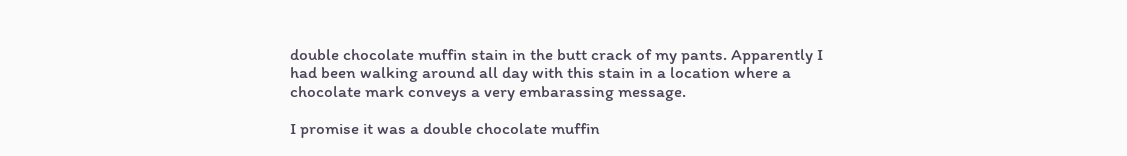double chocolate muffin stain in the butt crack of my pants. Apparently I had been walking around all day with this stain in a location where a chocolate mark conveys a very embarassing message.

I promise it was a double chocolate muffin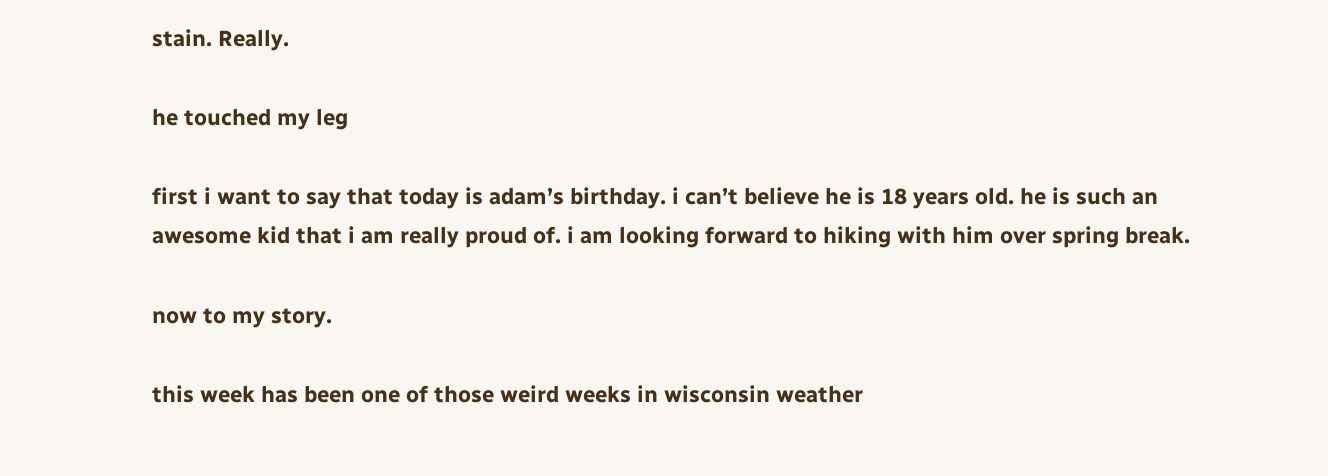stain. Really.

he touched my leg

first i want to say that today is adam’s birthday. i can’t believe he is 18 years old. he is such an awesome kid that i am really proud of. i am looking forward to hiking with him over spring break.

now to my story.

this week has been one of those weird weeks in wisconsin weather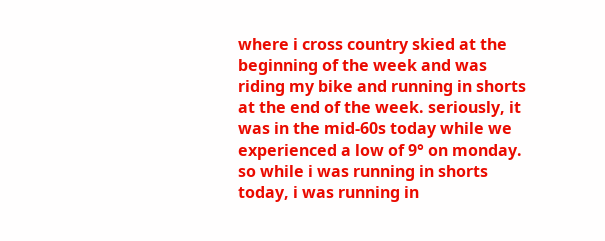where i cross country skied at the beginning of the week and was riding my bike and running in shorts at the end of the week. seriously, it was in the mid-60s today while we experienced a low of 9° on monday. so while i was running in shorts today, i was running in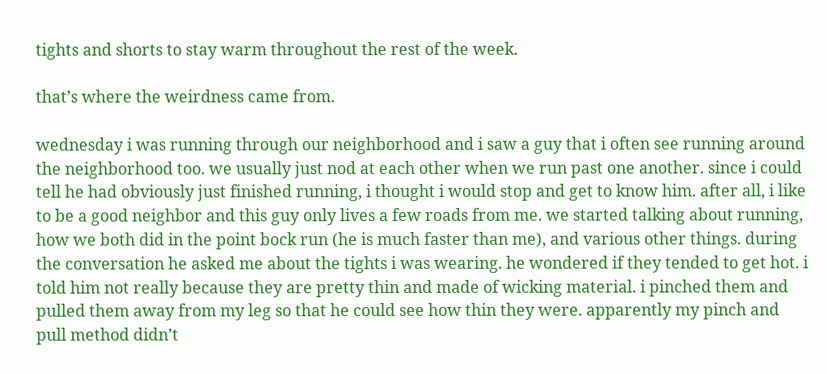tights and shorts to stay warm throughout the rest of the week.

that’s where the weirdness came from.

wednesday i was running through our neighborhood and i saw a guy that i often see running around the neighborhood too. we usually just nod at each other when we run past one another. since i could tell he had obviously just finished running, i thought i would stop and get to know him. after all, i like to be a good neighbor and this guy only lives a few roads from me. we started talking about running, how we both did in the point bock run (he is much faster than me), and various other things. during the conversation he asked me about the tights i was wearing. he wondered if they tended to get hot. i told him not really because they are pretty thin and made of wicking material. i pinched them and pulled them away from my leg so that he could see how thin they were. apparently my pinch and pull method didn’t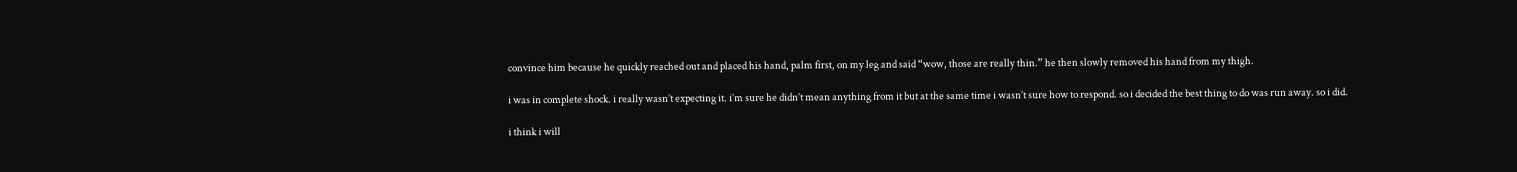convince him because he quickly reached out and placed his hand, palm first, on my leg and said “wow, those are really thin.” he then slowly removed his hand from my thigh.

i was in complete shock. i really wasn’t expecting it. i’m sure he didn’t mean anything from it but at the same time i wasn’t sure how to respond. so i decided the best thing to do was run away. so i did.

i think i will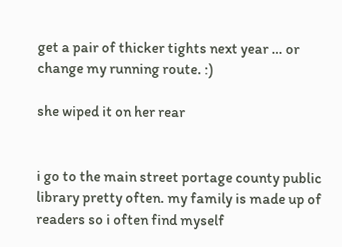get a pair of thicker tights next year … or change my running route. :)

she wiped it on her rear


i go to the main street portage county public library pretty often. my family is made up of readers so i often find myself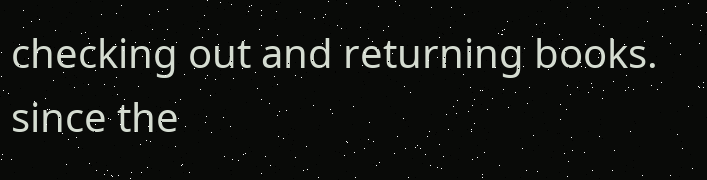checking out and returning books. since the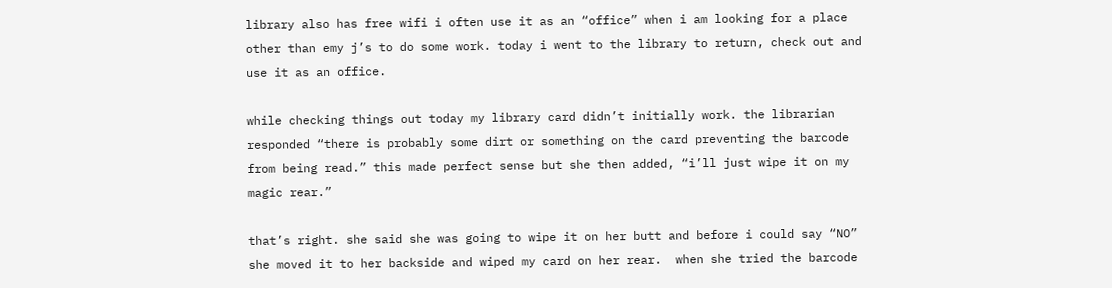library also has free wifi i often use it as an “office” when i am looking for a place other than emy j’s to do some work. today i went to the library to return, check out and use it as an office.

while checking things out today my library card didn’t initially work. the librarian responded “there is probably some dirt or something on the card preventing the barcode from being read.” this made perfect sense but she then added, “i’ll just wipe it on my magic rear.”

that’s right. she said she was going to wipe it on her butt and before i could say “NO” she moved it to her backside and wiped my card on her rear.  when she tried the barcode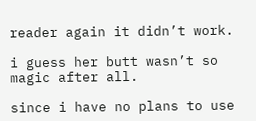reader again it didn’t work.

i guess her butt wasn’t so magic after all.

since i have no plans to use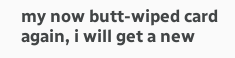my now butt-wiped card again, i will get a new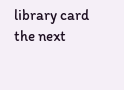library card the next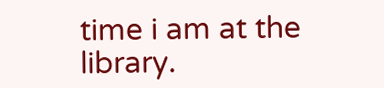time i am at the library.